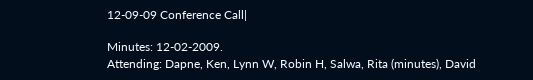12-09-09 Conference Call|

Minutes: 12-02-2009.
Attending: Dapne, Ken, Lynn W, Robin H, Salwa, Rita (minutes), David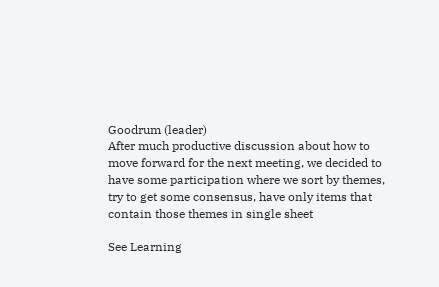Goodrum (leader)
After much productive discussion about how to move forward for the next meeting, we decided to have some participation where we sort by themes, try to get some consensus, have only items that contain those themes in single sheet

See Learning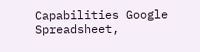Capabilities Google Spreadsheet,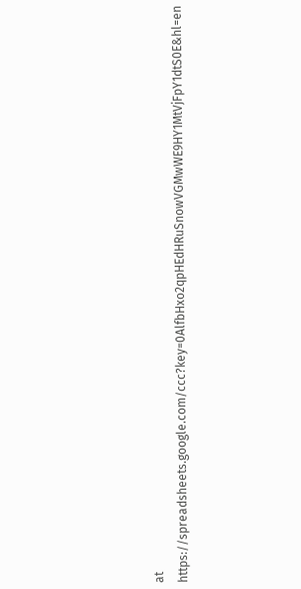at https://spreadsheets.google.com/ccc?key=0AlfbHxo2qpHEdHRuSnowVGMwWE9HY1MtVjFpY1dtS0E&hl=en